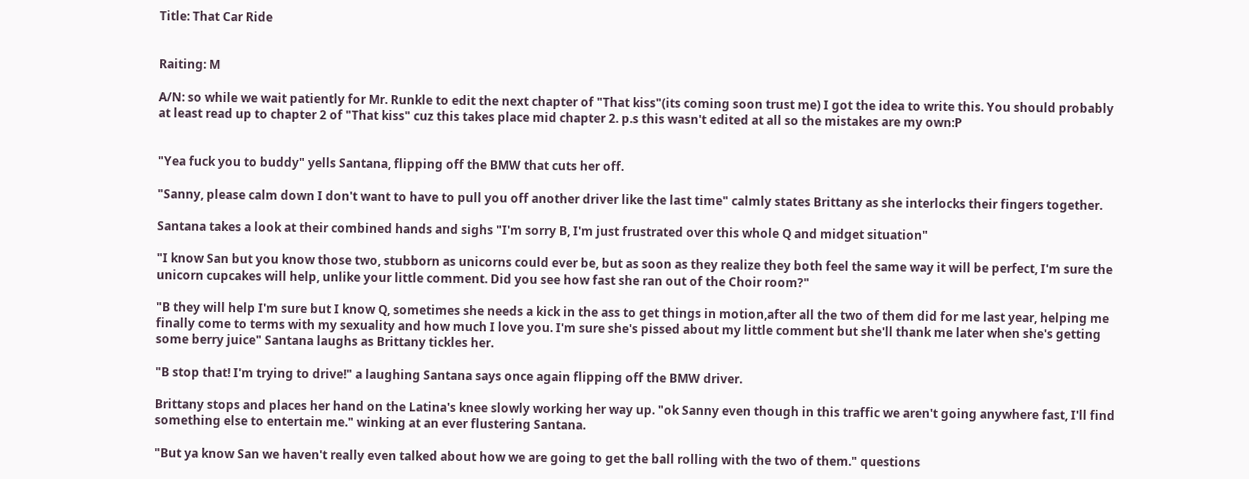Title: That Car Ride


Raiting: M

A/N: so while we wait patiently for Mr. Runkle to edit the next chapter of "That kiss"(its coming soon trust me) I got the idea to write this. You should probably at least read up to chapter 2 of "That kiss" cuz this takes place mid chapter 2. p.s this wasn't edited at all so the mistakes are my own:P


"Yea fuck you to buddy" yells Santana, flipping off the BMW that cuts her off.

"Sanny, please calm down I don't want to have to pull you off another driver like the last time" calmly states Brittany as she interlocks their fingers together.

Santana takes a look at their combined hands and sighs "I'm sorry B, I'm just frustrated over this whole Q and midget situation"

"I know San but you know those two, stubborn as unicorns could ever be, but as soon as they realize they both feel the same way it will be perfect, I'm sure the unicorn cupcakes will help, unlike your little comment. Did you see how fast she ran out of the Choir room?"

"B they will help I'm sure but I know Q, sometimes she needs a kick in the ass to get things in motion,after all the two of them did for me last year, helping me finally come to terms with my sexuality and how much I love you. I'm sure she's pissed about my little comment but she'll thank me later when she's getting some berry juice" Santana laughs as Brittany tickles her.

"B stop that! I'm trying to drive!" a laughing Santana says once again flipping off the BMW driver.

Brittany stops and places her hand on the Latina's knee slowly working her way up. "ok Sanny even though in this traffic we aren't going anywhere fast, I'll find something else to entertain me." winking at an ever flustering Santana.

"But ya know San we haven't really even talked about how we are going to get the ball rolling with the two of them." questions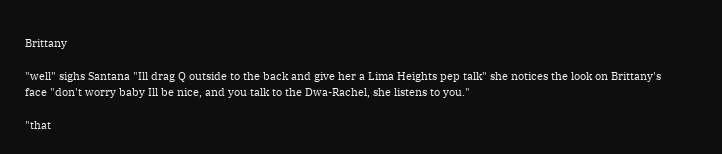Brittany

"well" sighs Santana "Ill drag Q outside to the back and give her a Lima Heights pep talk" she notices the look on Brittany's face "don't worry baby Ill be nice, and you talk to the Dwa-Rachel, she listens to you."

"that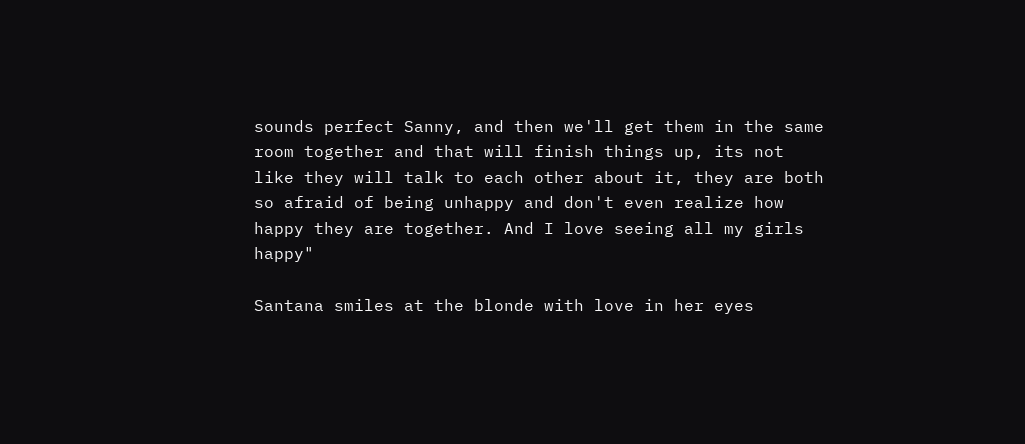sounds perfect Sanny, and then we'll get them in the same room together and that will finish things up, its not like they will talk to each other about it, they are both so afraid of being unhappy and don't even realize how happy they are together. And I love seeing all my girls happy"

Santana smiles at the blonde with love in her eyes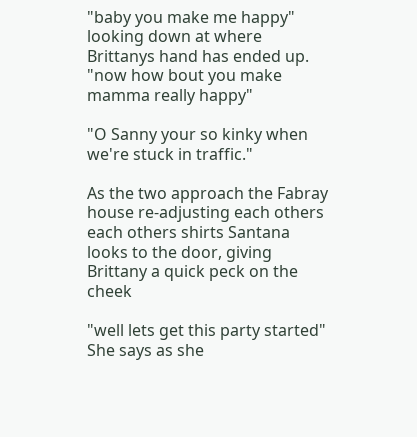"baby you make me happy" looking down at where Brittanys hand has ended up. "now how bout you make mamma really happy"

"O Sanny your so kinky when we're stuck in traffic."

As the two approach the Fabray house re-adjusting each others each others shirts Santana looks to the door, giving Brittany a quick peck on the cheek

"well lets get this party started" She says as she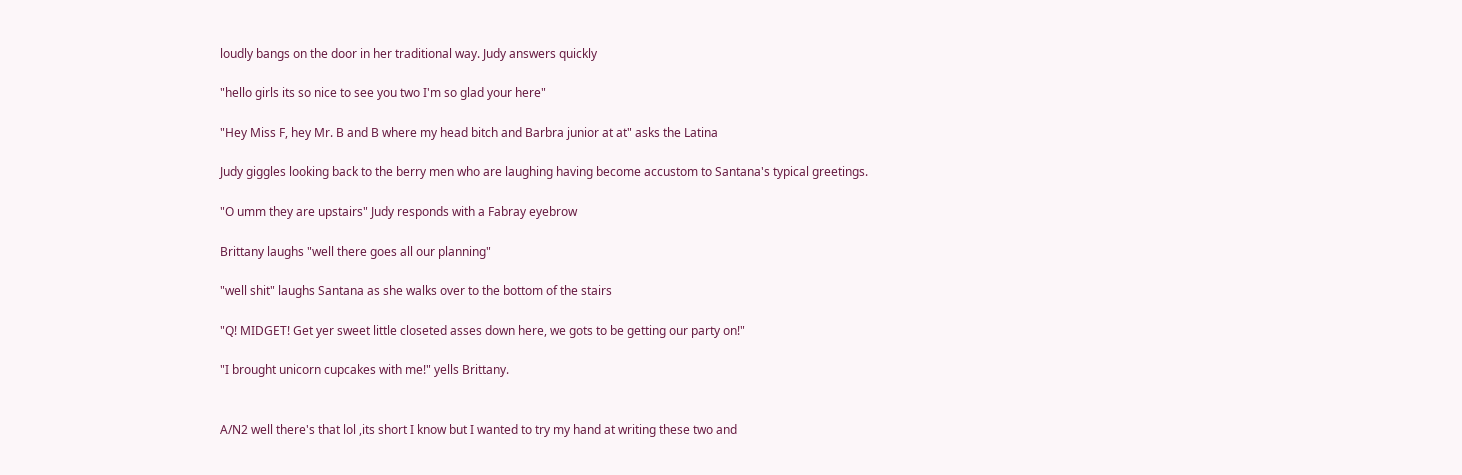loudly bangs on the door in her traditional way. Judy answers quickly

"hello girls its so nice to see you two I'm so glad your here"

"Hey Miss F, hey Mr. B and B where my head bitch and Barbra junior at at" asks the Latina

Judy giggles looking back to the berry men who are laughing having become accustom to Santana's typical greetings.

"O umm they are upstairs" Judy responds with a Fabray eyebrow

Brittany laughs "well there goes all our planning"

"well shit" laughs Santana as she walks over to the bottom of the stairs

"Q! MIDGET! Get yer sweet little closeted asses down here, we gots to be getting our party on!"

"I brought unicorn cupcakes with me!" yells Brittany.


A/N2 well there's that lol ,its short I know but I wanted to try my hand at writing these two and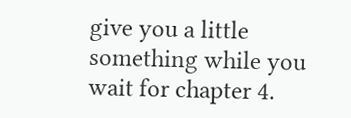give you a little something while you wait for chapter 4.